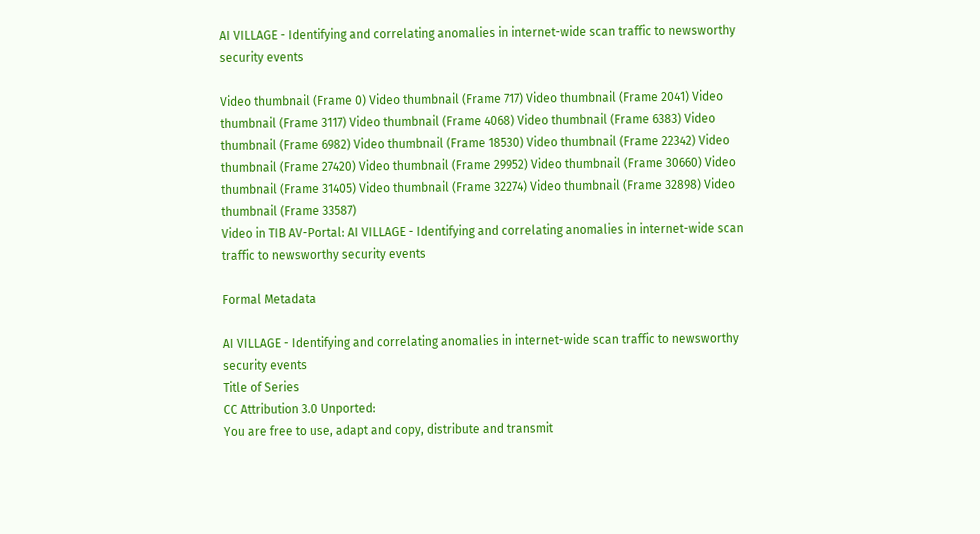AI VILLAGE - Identifying and correlating anomalies in internet-wide scan traffic to newsworthy security events

Video thumbnail (Frame 0) Video thumbnail (Frame 717) Video thumbnail (Frame 2041) Video thumbnail (Frame 3117) Video thumbnail (Frame 4068) Video thumbnail (Frame 6383) Video thumbnail (Frame 6982) Video thumbnail (Frame 18530) Video thumbnail (Frame 22342) Video thumbnail (Frame 27420) Video thumbnail (Frame 29952) Video thumbnail (Frame 30660) Video thumbnail (Frame 31405) Video thumbnail (Frame 32274) Video thumbnail (Frame 32898) Video thumbnail (Frame 33587)
Video in TIB AV-Portal: AI VILLAGE - Identifying and correlating anomalies in internet-wide scan traffic to newsworthy security events

Formal Metadata

AI VILLAGE - Identifying and correlating anomalies in internet-wide scan traffic to newsworthy security events
Title of Series
CC Attribution 3.0 Unported:
You are free to use, adapt and copy, distribute and transmit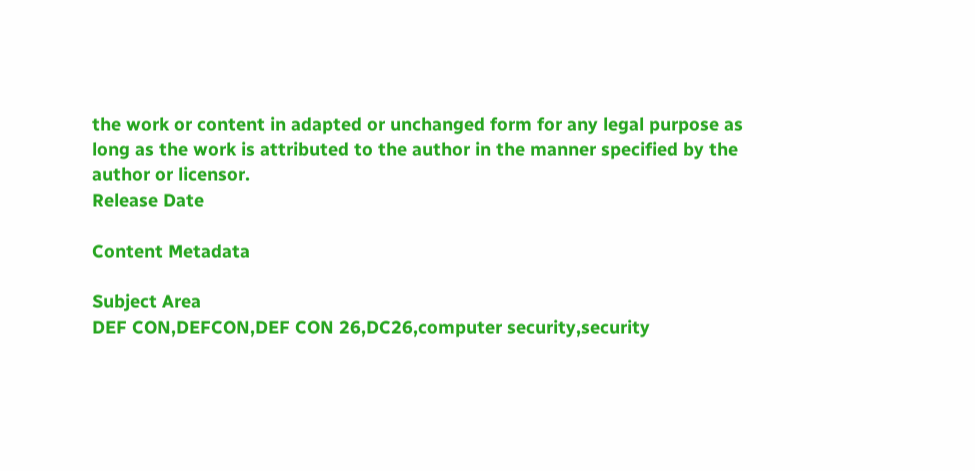the work or content in adapted or unchanged form for any legal purpose as long as the work is attributed to the author in the manner specified by the author or licensor.
Release Date

Content Metadata

Subject Area
DEF CON,DEFCON,DEF CON 26,DC26,computer security,security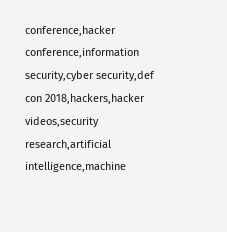conference,hacker conference,information security,cyber security,def con 2018,hackers,hacker videos,security research,artificial intelligence,machine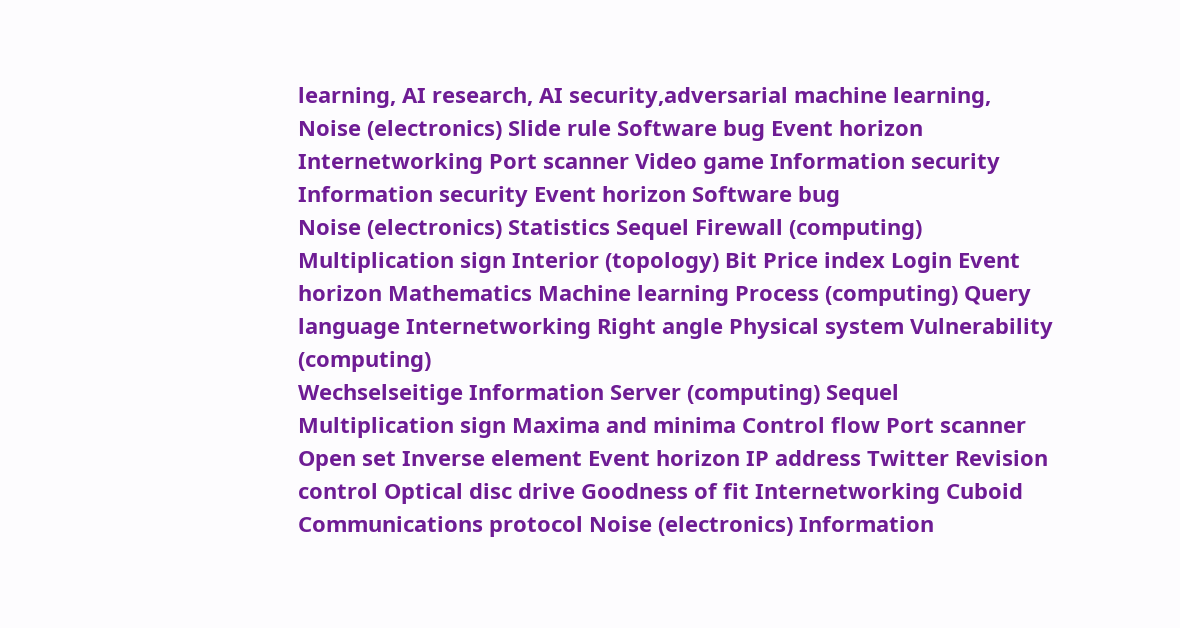learning, AI research, AI security,adversarial machine learning,
Noise (electronics) Slide rule Software bug Event horizon Internetworking Port scanner Video game Information security Information security Event horizon Software bug
Noise (electronics) Statistics Sequel Firewall (computing) Multiplication sign Interior (topology) Bit Price index Login Event horizon Mathematics Machine learning Process (computing) Query language Internetworking Right angle Physical system Vulnerability (computing)
Wechselseitige Information Server (computing) Sequel Multiplication sign Maxima and minima Control flow Port scanner Open set Inverse element Event horizon IP address Twitter Revision control Optical disc drive Goodness of fit Internetworking Cuboid Communications protocol Noise (electronics) Information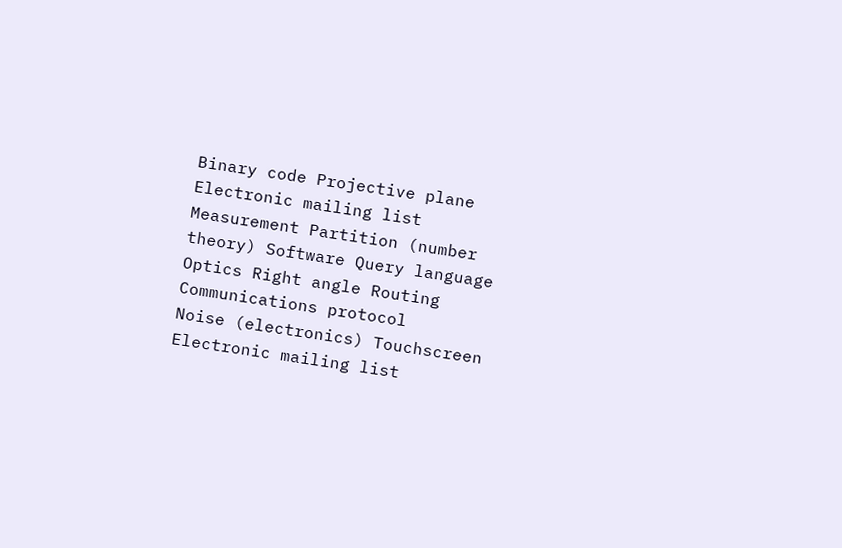Binary code Projective plane Electronic mailing list Measurement Partition (number theory) Software Query language Optics Right angle Routing Communications protocol
Noise (electronics) Touchscreen Electronic mailing list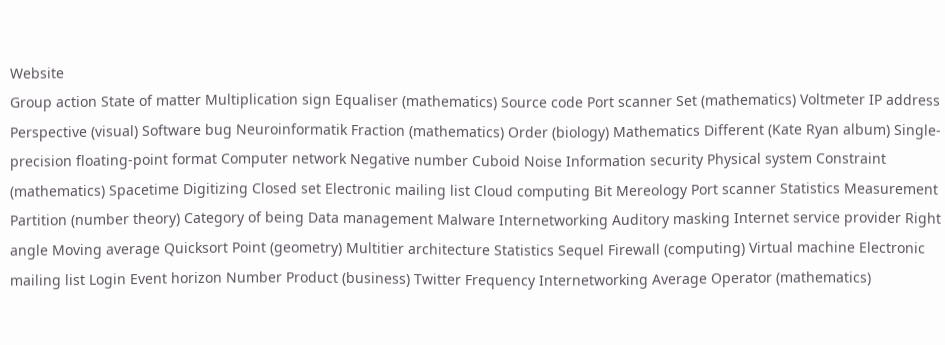Website
Group action State of matter Multiplication sign Equaliser (mathematics) Source code Port scanner Set (mathematics) Voltmeter IP address Perspective (visual) Software bug Neuroinformatik Fraction (mathematics) Order (biology) Mathematics Different (Kate Ryan album) Single-precision floating-point format Computer network Negative number Cuboid Noise Information security Physical system Constraint (mathematics) Spacetime Digitizing Closed set Electronic mailing list Cloud computing Bit Mereology Port scanner Statistics Measurement Partition (number theory) Category of being Data management Malware Internetworking Auditory masking Internet service provider Right angle Moving average Quicksort Point (geometry) Multitier architecture Statistics Sequel Firewall (computing) Virtual machine Electronic mailing list Login Event horizon Number Product (business) Twitter Frequency Internetworking Average Operator (mathematics)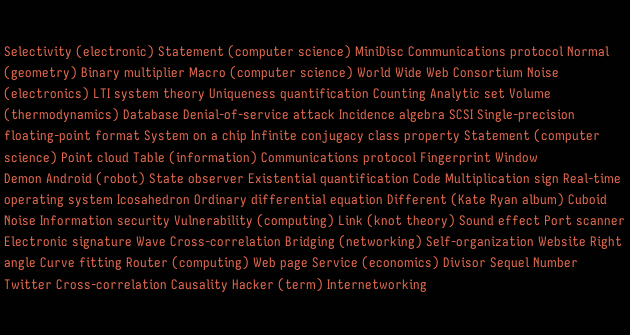Selectivity (electronic) Statement (computer science) MiniDisc Communications protocol Normal (geometry) Binary multiplier Macro (computer science) World Wide Web Consortium Noise (electronics) LTI system theory Uniqueness quantification Counting Analytic set Volume (thermodynamics) Database Denial-of-service attack Incidence algebra SCSI Single-precision floating-point format System on a chip Infinite conjugacy class property Statement (computer science) Point cloud Table (information) Communications protocol Fingerprint Window
Demon Android (robot) State observer Existential quantification Code Multiplication sign Real-time operating system Icosahedron Ordinary differential equation Different (Kate Ryan album) Cuboid Noise Information security Vulnerability (computing) Link (knot theory) Sound effect Port scanner Electronic signature Wave Cross-correlation Bridging (networking) Self-organization Website Right angle Curve fitting Router (computing) Web page Service (economics) Divisor Sequel Number Twitter Cross-correlation Causality Hacker (term) Internetworking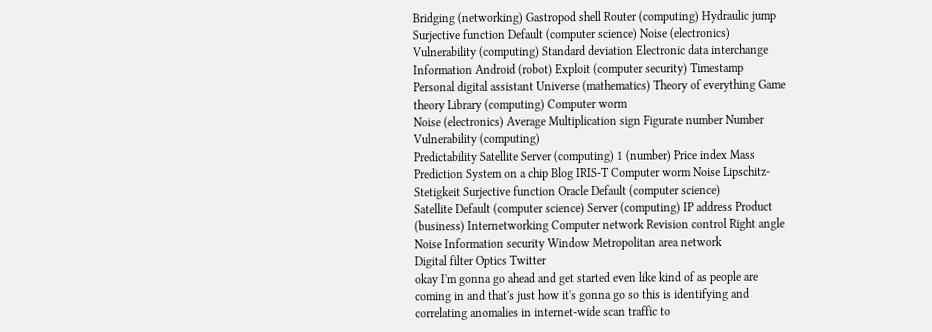Bridging (networking) Gastropod shell Router (computing) Hydraulic jump Surjective function Default (computer science) Noise (electronics) Vulnerability (computing) Standard deviation Electronic data interchange Information Android (robot) Exploit (computer security) Timestamp Personal digital assistant Universe (mathematics) Theory of everything Game theory Library (computing) Computer worm
Noise (electronics) Average Multiplication sign Figurate number Number Vulnerability (computing)
Predictability Satellite Server (computing) 1 (number) Price index Mass Prediction System on a chip Blog IRIS-T Computer worm Noise Lipschitz-Stetigkeit Surjective function Oracle Default (computer science)
Satellite Default (computer science) Server (computing) IP address Product (business) Internetworking Computer network Revision control Right angle Noise Information security Window Metropolitan area network
Digital filter Optics Twitter
okay I'm gonna go ahead and get started even like kind of as people are coming in and that's just how it's gonna go so this is identifying and correlating anomalies in internet-wide scan traffic to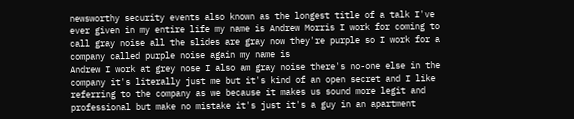newsworthy security events also known as the longest title of a talk I've ever given in my entire life my name is Andrew Morris I work for coming to call gray noise all the slides are gray now they're purple so I work for a company called purple noise again my name is
Andrew I work at grey nose I also am gray noise there's no-one else in the company it's literally just me but it's kind of an open secret and I like referring to the company as we because it makes us sound more legit and professional but make no mistake it's just it's a guy in an apartment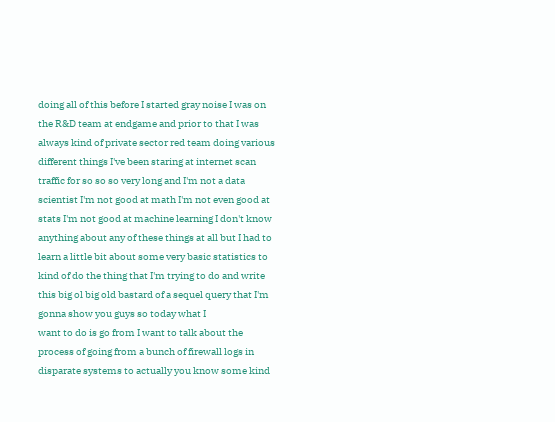doing all of this before I started gray noise I was on the R&D team at endgame and prior to that I was always kind of private sector red team doing various different things I've been staring at internet scan traffic for so so so very long and I'm not a data scientist I'm not good at math I'm not even good at stats I'm not good at machine learning I don't know anything about any of these things at all but I had to learn a little bit about some very basic statistics to kind of do the thing that I'm trying to do and write this big ol big old bastard of a sequel query that I'm gonna show you guys so today what I
want to do is go from I want to talk about the process of going from a bunch of firewall logs in disparate systems to actually you know some kind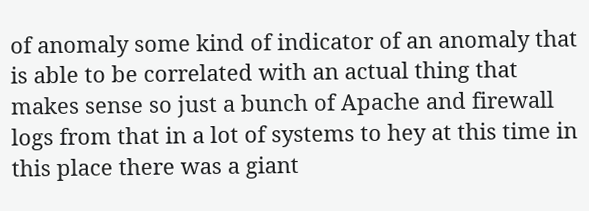of anomaly some kind of indicator of an anomaly that is able to be correlated with an actual thing that makes sense so just a bunch of Apache and firewall logs from that in a lot of systems to hey at this time in this place there was a giant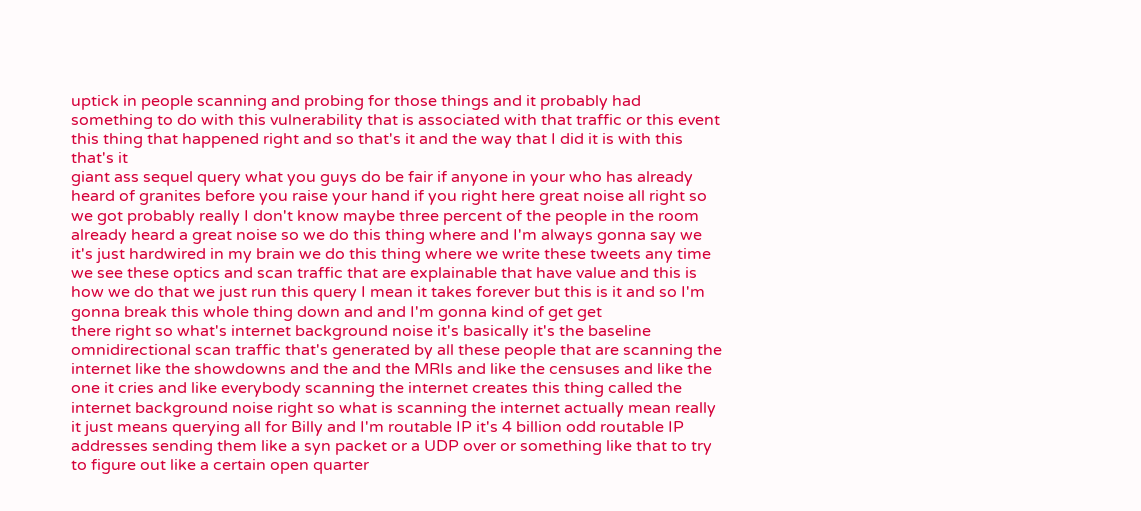uptick in people scanning and probing for those things and it probably had something to do with this vulnerability that is associated with that traffic or this event this thing that happened right and so that's it and the way that I did it is with this that's it
giant ass sequel query what you guys do be fair if anyone in your who has already heard of granites before you raise your hand if you right here great noise all right so we got probably really I don't know maybe three percent of the people in the room already heard a great noise so we do this thing where and I'm always gonna say we it's just hardwired in my brain we do this thing where we write these tweets any time we see these optics and scan traffic that are explainable that have value and this is how we do that we just run this query I mean it takes forever but this is it and so I'm gonna break this whole thing down and and I'm gonna kind of get get
there right so what's internet background noise it's basically it's the baseline omnidirectional scan traffic that's generated by all these people that are scanning the internet like the showdowns and the and the MRIs and like the censuses and like the one it cries and like everybody scanning the internet creates this thing called the internet background noise right so what is scanning the internet actually mean really it just means querying all for Billy and I'm routable IP it's 4 billion odd routable IP addresses sending them like a syn packet or a UDP over or something like that to try to figure out like a certain open quarter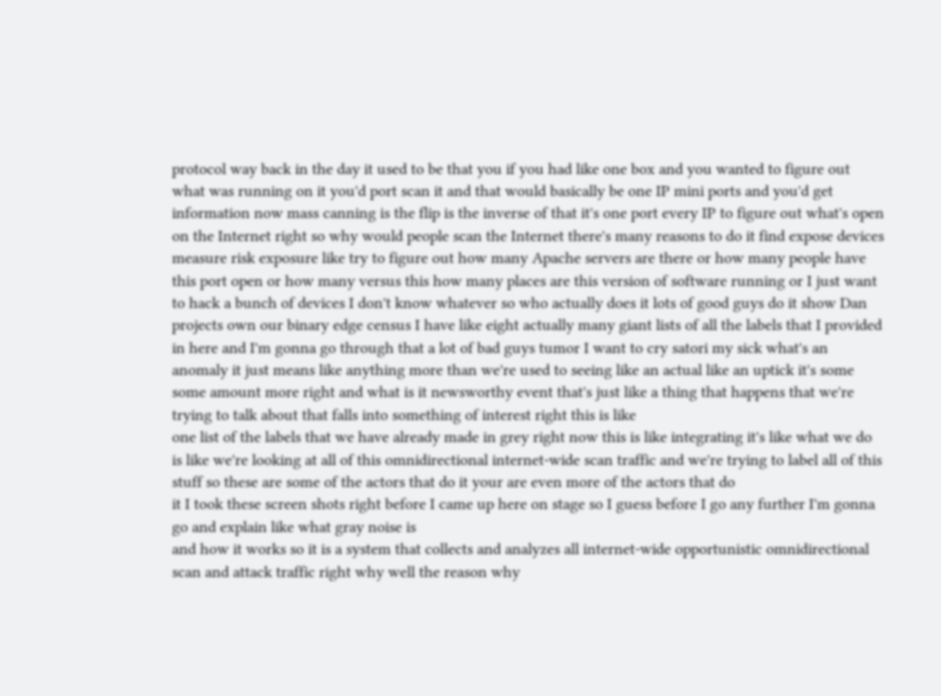protocol way back in the day it used to be that you if you had like one box and you wanted to figure out what was running on it you'd port scan it and that would basically be one IP mini ports and you'd get information now mass canning is the flip is the inverse of that it's one port every IP to figure out what's open on the Internet right so why would people scan the Internet there's many reasons to do it find expose devices measure risk exposure like try to figure out how many Apache servers are there or how many people have this port open or how many versus this how many places are this version of software running or I just want to hack a bunch of devices I don't know whatever so who actually does it lots of good guys do it show Dan projects own our binary edge census I have like eight actually many giant lists of all the labels that I provided in here and I'm gonna go through that a lot of bad guys tumor I want to cry satori my sick what's an anomaly it just means like anything more than we're used to seeing like an actual like an uptick it's some some amount more right and what is it newsworthy event that's just like a thing that happens that we're trying to talk about that falls into something of interest right this is like
one list of the labels that we have already made in grey right now this is like integrating it's like what we do is like we're looking at all of this omnidirectional internet-wide scan traffic and we're trying to label all of this stuff so these are some of the actors that do it your are even more of the actors that do
it I took these screen shots right before I came up here on stage so I guess before I go any further I'm gonna go and explain like what gray noise is
and how it works so it is a system that collects and analyzes all internet-wide opportunistic omnidirectional scan and attack traffic right why well the reason why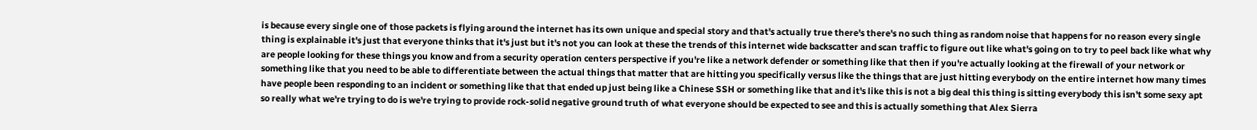is because every single one of those packets is flying around the internet has its own unique and special story and that's actually true there's there's no such thing as random noise that happens for no reason every single thing is explainable it's just that everyone thinks that it's just but it's not you can look at these the trends of this internet wide backscatter and scan traffic to figure out like what's going on to try to peel back like what why are people looking for these things you know and from a security operation centers perspective if you're like a network defender or something like that then if you're actually looking at the firewall of your network or something like that you need to be able to differentiate between the actual things that matter that are hitting you specifically versus like the things that are just hitting everybody on the entire internet how many times have people been responding to an incident or something like that that ended up just being like a Chinese SSH or something like that and it's like this is not a big deal this thing is sitting everybody this isn't some sexy apt so really what we're trying to do is we're trying to provide rock-solid negative ground truth of what everyone should be expected to see and this is actually something that Alex Sierra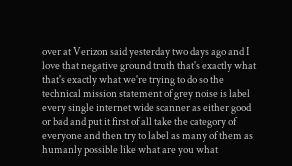over at Verizon said yesterday two days ago and I love that negative ground truth that's exactly what that's exactly what we're trying to do so the technical mission statement of grey noise is label every single internet wide scanner as either good or bad and put it first of all take the category of everyone and then try to label as many of them as humanly possible like what are you what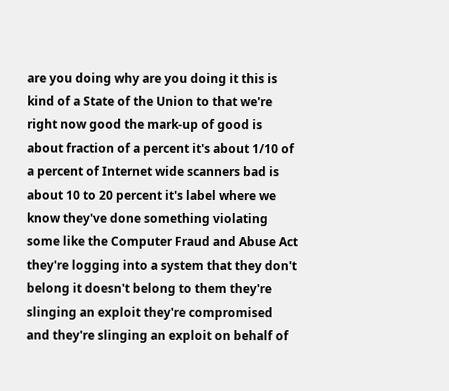are you doing why are you doing it this is kind of a State of the Union to that we're right now good the mark-up of good is about fraction of a percent it's about 1/10 of a percent of Internet wide scanners bad is about 10 to 20 percent it's label where we know they've done something violating some like the Computer Fraud and Abuse Act they're logging into a system that they don't belong it doesn't belong to them they're slinging an exploit they're compromised and they're slinging an exploit on behalf of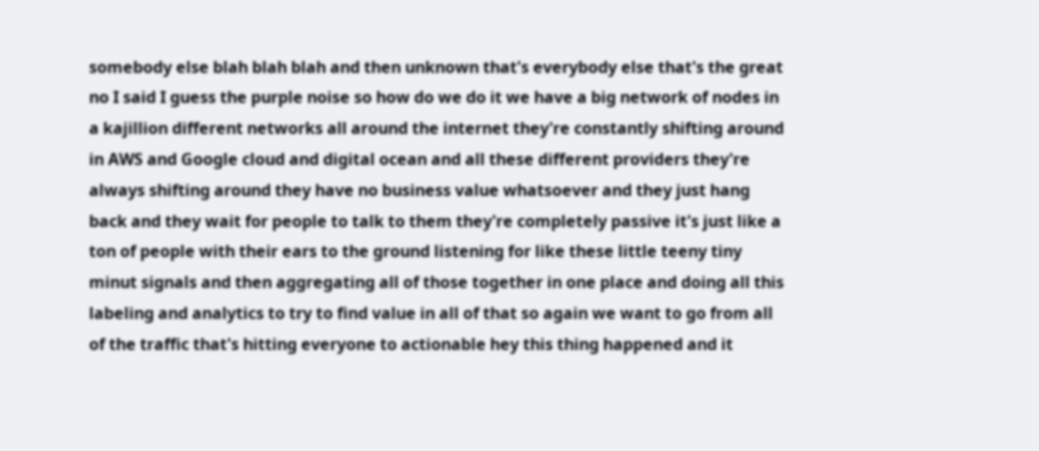somebody else blah blah blah and then unknown that's everybody else that's the great no I said I guess the purple noise so how do we do it we have a big network of nodes in a kajillion different networks all around the internet they're constantly shifting around in AWS and Google cloud and digital ocean and all these different providers they're always shifting around they have no business value whatsoever and they just hang back and they wait for people to talk to them they're completely passive it's just like a ton of people with their ears to the ground listening for like these little teeny tiny minut signals and then aggregating all of those together in one place and doing all this labeling and analytics to try to find value in all of that so again we want to go from all of the traffic that's hitting everyone to actionable hey this thing happened and it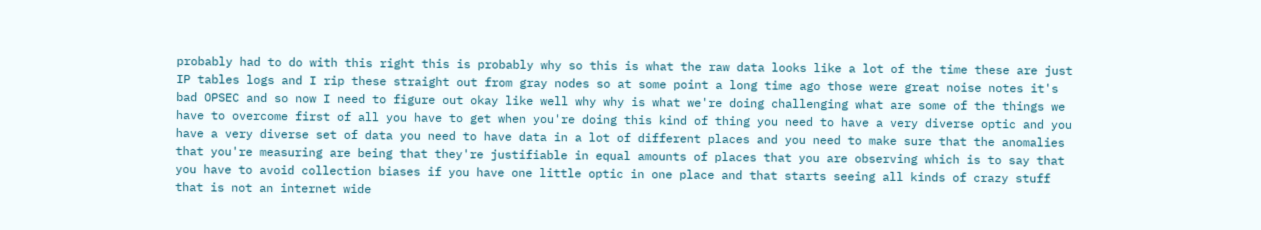probably had to do with this right this is probably why so this is what the raw data looks like a lot of the time these are just IP tables logs and I rip these straight out from gray nodes so at some point a long time ago those were great noise notes it's bad OPSEC and so now I need to figure out okay like well why why is what we're doing challenging what are some of the things we have to overcome first of all you have to get when you're doing this kind of thing you need to have a very diverse optic and you have a very diverse set of data you need to have data in a lot of different places and you need to make sure that the anomalies that you're measuring are being that they're justifiable in equal amounts of places that you are observing which is to say that you have to avoid collection biases if you have one little optic in one place and that starts seeing all kinds of crazy stuff that is not an internet wide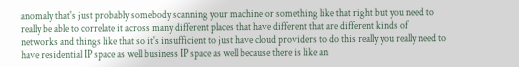anomaly that's just probably somebody scanning your machine or something like that right but you need to really be able to correlate it across many different places that have different that are different kinds of networks and things like that so it's insufficient to just have cloud providers to do this really you really need to have residential IP space as well business IP space as well because there is like an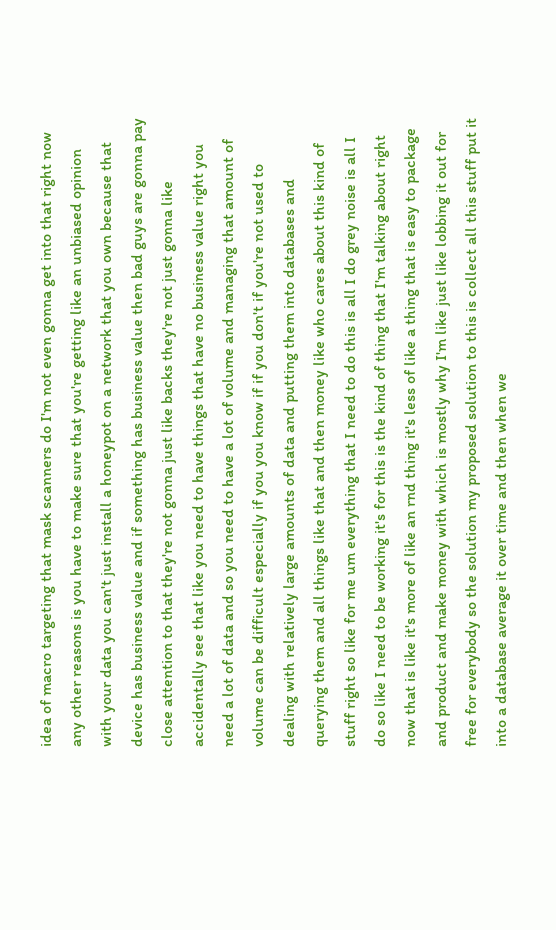idea of macro targeting that mask scanners do I'm not even gonna get into that right now any other reasons is you have to make sure that you're getting like an unbiased opinion with your data you can't just install a honeypot on a network that you own because that device has business value and if something has business value then bad guys are gonna pay close attention to that they're not gonna just like backs they're not just gonna like accidentally see that like you need to have things that have no business value right you need a lot of data and so you need to have a lot of volume and managing that amount of volume can be difficult especially if you you know if if you don't if you're not used to dealing with relatively large amounts of data and putting them into databases and querying them and all things like that and then money like who cares about this kind of stuff right so like for me um everything that I need to do this is all I do grey noise is all I do so like I need to be working it's for this is the kind of thing that I'm talking about right now that is like it's more of like an rnd thing it's less of like a thing that is easy to package and product and make money with which is mostly why I'm like just like lobbing it out for free for everybody so the solution my proposed solution to this is collect all this stuff put it into a database average it over time and then when we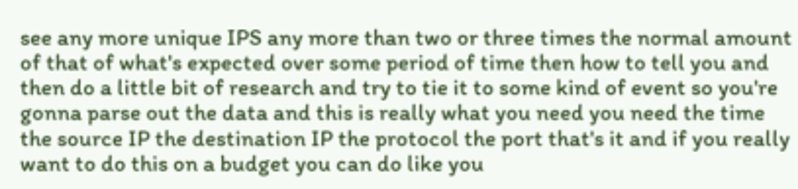see any more unique IPS any more than two or three times the normal amount of that of what's expected over some period of time then how to tell you and then do a little bit of research and try to tie it to some kind of event so you're gonna parse out the data and this is really what you need you need the time the source IP the destination IP the protocol the port that's it and if you really want to do this on a budget you can do like you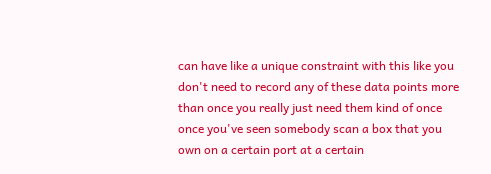can have like a unique constraint with this like you don't need to record any of these data points more than once you really just need them kind of once once you've seen somebody scan a box that you own on a certain port at a certain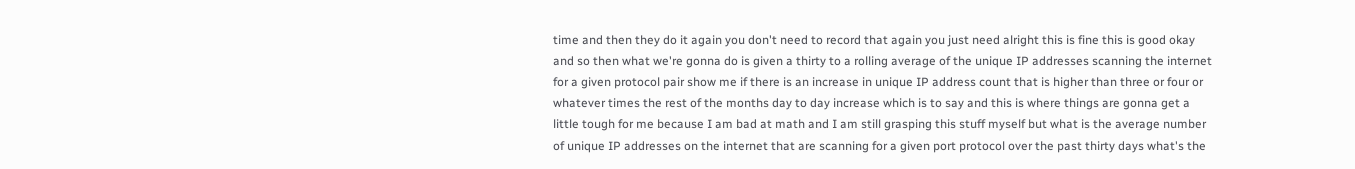time and then they do it again you don't need to record that again you just need alright this is fine this is good okay and so then what we're gonna do is given a thirty to a rolling average of the unique IP addresses scanning the internet for a given protocol pair show me if there is an increase in unique IP address count that is higher than three or four or whatever times the rest of the months day to day increase which is to say and this is where things are gonna get a little tough for me because I am bad at math and I am still grasping this stuff myself but what is the average number of unique IP addresses on the internet that are scanning for a given port protocol over the past thirty days what's the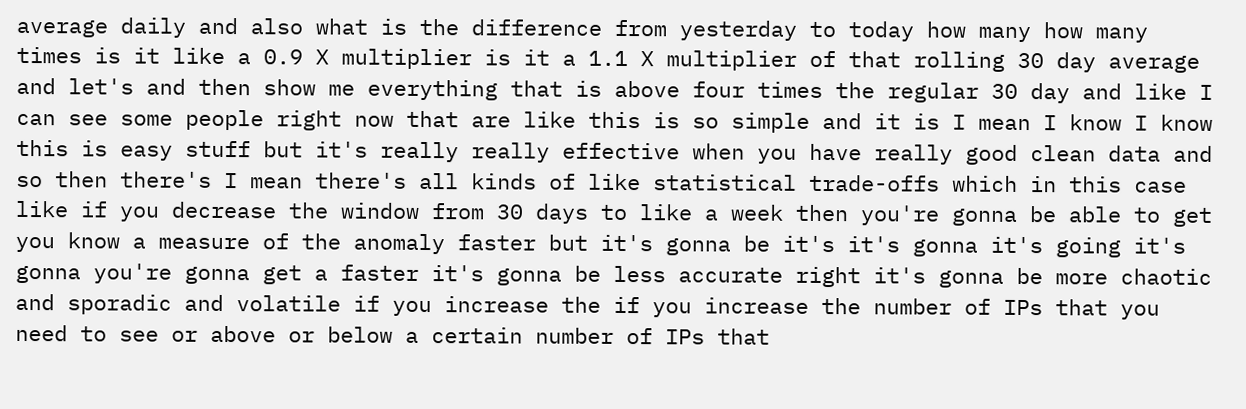average daily and also what is the difference from yesterday to today how many how many times is it like a 0.9 X multiplier is it a 1.1 X multiplier of that rolling 30 day average and let's and then show me everything that is above four times the regular 30 day and like I can see some people right now that are like this is so simple and it is I mean I know I know this is easy stuff but it's really really effective when you have really good clean data and so then there's I mean there's all kinds of like statistical trade-offs which in this case like if you decrease the window from 30 days to like a week then you're gonna be able to get you know a measure of the anomaly faster but it's gonna be it's it's gonna it's going it's gonna you're gonna get a faster it's gonna be less accurate right it's gonna be more chaotic and sporadic and volatile if you increase the if you increase the number of IPs that you need to see or above or below a certain number of IPs that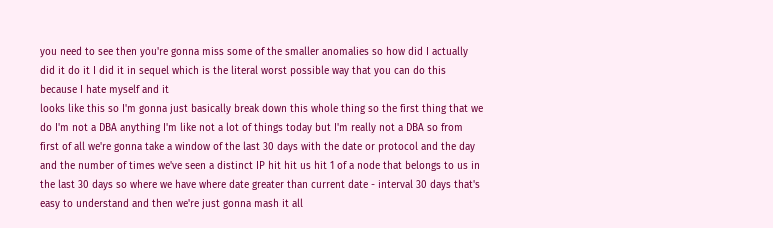you need to see then you're gonna miss some of the smaller anomalies so how did I actually did it do it I did it in sequel which is the literal worst possible way that you can do this because I hate myself and it
looks like this so I'm gonna just basically break down this whole thing so the first thing that we do I'm not a DBA anything I'm like not a lot of things today but I'm really not a DBA so from first of all we're gonna take a window of the last 30 days with the date or protocol and the day and the number of times we've seen a distinct IP hit hit us hit 1 of a node that belongs to us in the last 30 days so where we have where date greater than current date - interval 30 days that's easy to understand and then we're just gonna mash it all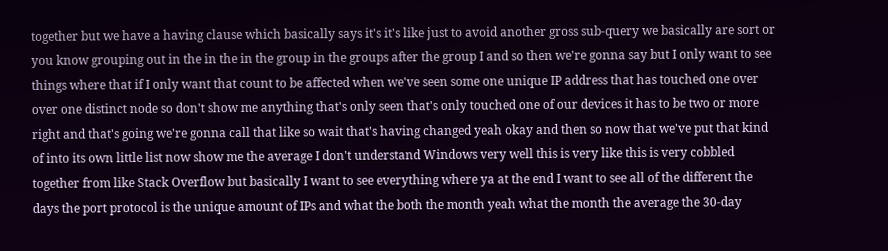together but we have a having clause which basically says it's it's like just to avoid another gross sub-query we basically are sort or you know grouping out in the in the in the group in the groups after the group I and so then we're gonna say but I only want to see things where that if I only want that count to be affected when we've seen some one unique IP address that has touched one over over one distinct node so don't show me anything that's only seen that's only touched one of our devices it has to be two or more right and that's going we're gonna call that like so wait that's having changed yeah okay and then so now that we've put that kind of into its own little list now show me the average I don't understand Windows very well this is very like this is very cobbled together from like Stack Overflow but basically I want to see everything where ya at the end I want to see all of the different the days the port protocol is the unique amount of IPs and what the both the month yeah what the month the average the 30-day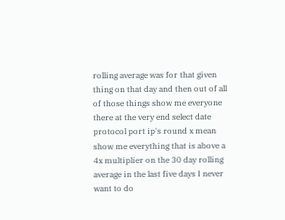rolling average was for that given thing on that day and then out of all of those things show me everyone there at the very end select date protocol port ip's round x mean show me everything that is above a 4x multiplier on the 30 day rolling average in the last five days I never want to do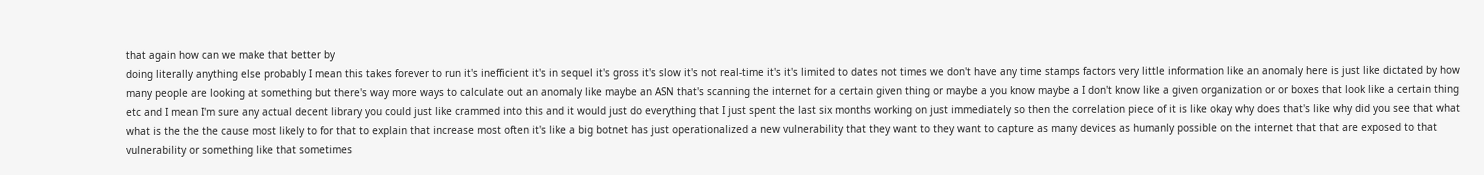that again how can we make that better by
doing literally anything else probably I mean this takes forever to run it's inefficient it's in sequel it's gross it's slow it's not real-time it's it's limited to dates not times we don't have any time stamps factors very little information like an anomaly here is just like dictated by how many people are looking at something but there's way more ways to calculate out an anomaly like maybe an ASN that's scanning the internet for a certain given thing or maybe a you know maybe a I don't know like a given organization or or boxes that look like a certain thing etc and I mean I'm sure any actual decent library you could just like crammed into this and it would just do everything that I just spent the last six months working on just immediately so then the correlation piece of it is like okay why does that's like why did you see that what what is the the the cause most likely to for that to explain that increase most often it's like a big botnet has just operationalized a new vulnerability that they want to they want to capture as many devices as humanly possible on the internet that that are exposed to that vulnerability or something like that sometimes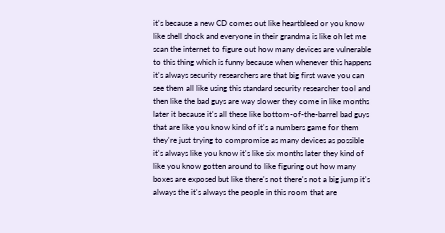it's because a new CD comes out like heartbleed or you know like shell shock and everyone in their grandma is like oh let me scan the internet to figure out how many devices are vulnerable to this thing which is funny because when whenever this happens it's always security researchers are that big first wave you can see them all like using this standard security researcher tool and then like the bad guys are way slower they come in like months later it because it's all these like bottom-of-the-barrel bad guys that are like you know kind of it's a numbers game for them they're just trying to compromise as many devices as possible it's always like you know it's like six months later they kind of like you know gotten around to like figuring out how many boxes are exposed but like there's not there's not a big jump it's always the it's always the people in this room that are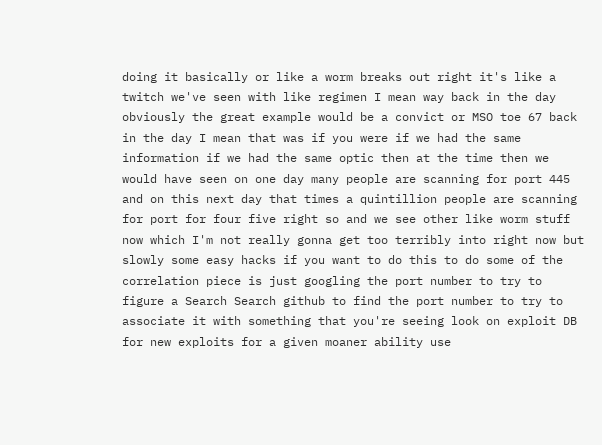doing it basically or like a worm breaks out right it's like a twitch we've seen with like regimen I mean way back in the day obviously the great example would be a convict or MSO toe 67 back in the day I mean that was if you were if we had the same information if we had the same optic then at the time then we would have seen on one day many people are scanning for port 445 and on this next day that times a quintillion people are scanning for port for four five right so and we see other like worm stuff now which I'm not really gonna get too terribly into right now but slowly some easy hacks if you want to do this to do some of the correlation piece is just googling the port number to try to figure a Search Search github to find the port number to try to associate it with something that you're seeing look on exploit DB for new exploits for a given moaner ability use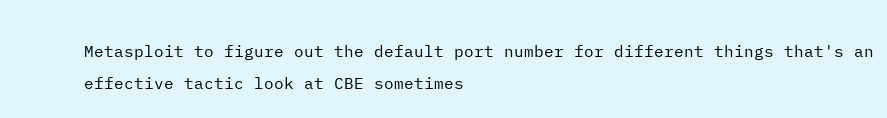Metasploit to figure out the default port number for different things that's an effective tactic look at CBE sometimes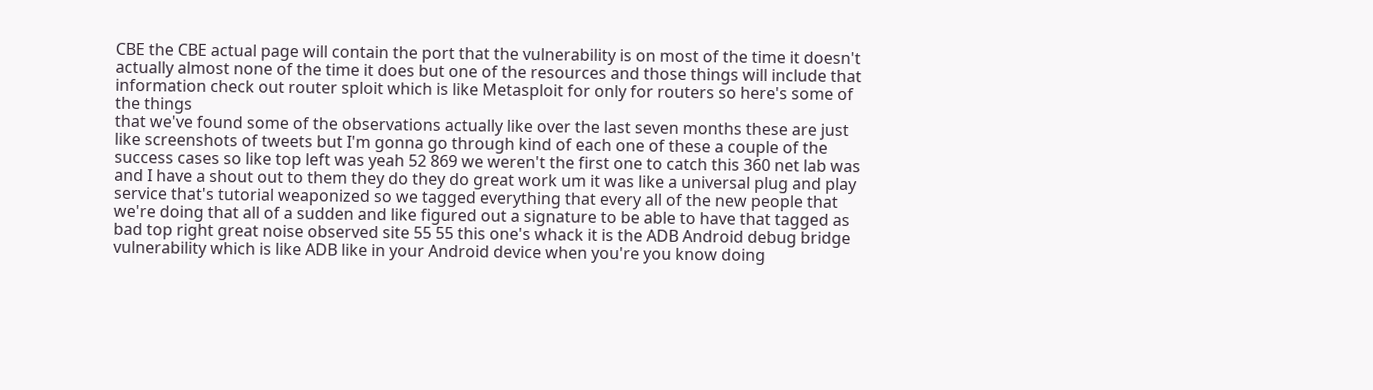CBE the CBE actual page will contain the port that the vulnerability is on most of the time it doesn't actually almost none of the time it does but one of the resources and those things will include that information check out router sploit which is like Metasploit for only for routers so here's some of the things
that we've found some of the observations actually like over the last seven months these are just like screenshots of tweets but I'm gonna go through kind of each one of these a couple of the success cases so like top left was yeah 52 869 we weren't the first one to catch this 360 net lab was and I have a shout out to them they do they do great work um it was like a universal plug and play service that's tutorial weaponized so we tagged everything that every all of the new people that we're doing that all of a sudden and like figured out a signature to be able to have that tagged as bad top right great noise observed site 55 55 this one's whack it is the ADB Android debug bridge vulnerability which is like ADB like in your Android device when you're you know doing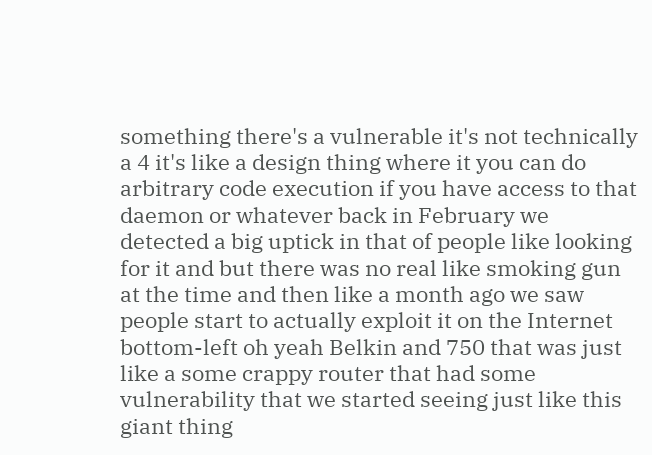something there's a vulnerable it's not technically a 4 it's like a design thing where it you can do arbitrary code execution if you have access to that daemon or whatever back in February we detected a big uptick in that of people like looking for it and but there was no real like smoking gun at the time and then like a month ago we saw people start to actually exploit it on the Internet bottom-left oh yeah Belkin and 750 that was just like a some crappy router that had some vulnerability that we started seeing just like this giant thing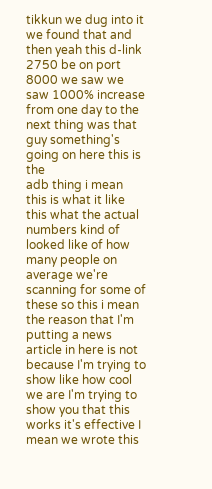tikkun we dug into it we found that and then yeah this d-link 2750 be on port 8000 we saw we saw 1000% increase from one day to the next thing was that guy something's going on here this is the
adb thing i mean this is what it like this what the actual numbers kind of looked like of how many people on average we're scanning for some of these so this i mean the reason that I'm putting a news article in here is not because I'm trying to show like how cool we are I'm trying to show you that this works it's effective I mean we wrote this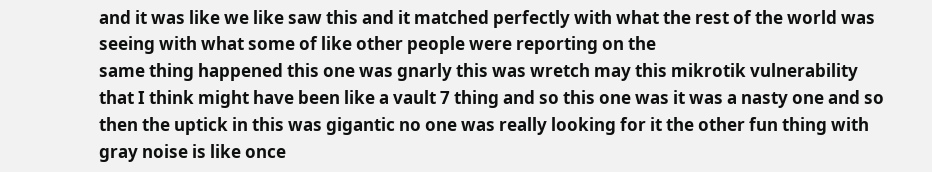and it was like we like saw this and it matched perfectly with what the rest of the world was seeing with what some of like other people were reporting on the
same thing happened this one was gnarly this was wretch may this mikrotik vulnerability that I think might have been like a vault 7 thing and so this one was it was a nasty one and so then the uptick in this was gigantic no one was really looking for it the other fun thing with gray noise is like once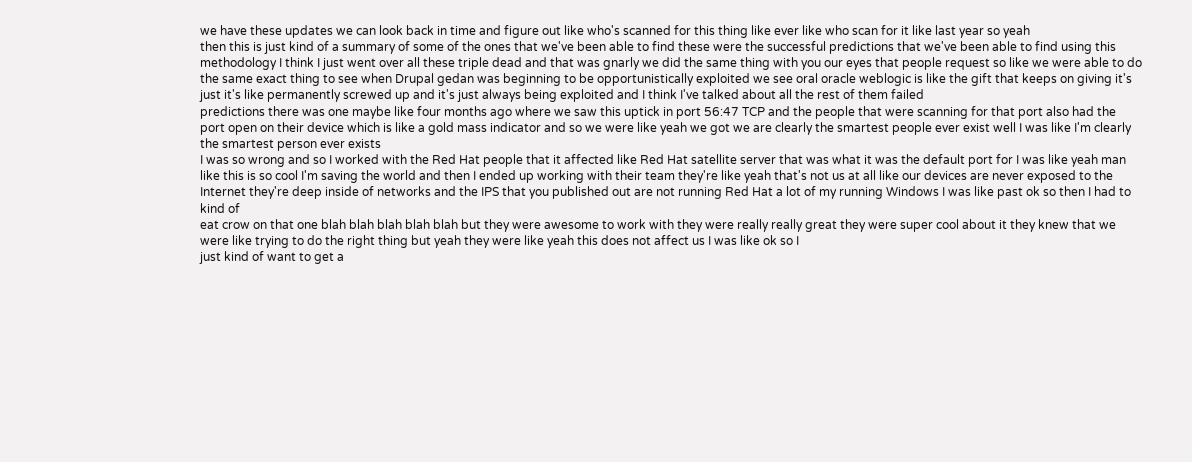we have these updates we can look back in time and figure out like who's scanned for this thing like ever like who scan for it like last year so yeah
then this is just kind of a summary of some of the ones that we've been able to find these were the successful predictions that we've been able to find using this methodology I think I just went over all these triple dead and that was gnarly we did the same thing with you our eyes that people request so like we were able to do the same exact thing to see when Drupal gedan was beginning to be opportunistically exploited we see oral oracle weblogic is like the gift that keeps on giving it's just it's like permanently screwed up and it's just always being exploited and I think I've talked about all the rest of them failed
predictions there was one maybe like four months ago where we saw this uptick in port 56:47 TCP and the people that were scanning for that port also had the port open on their device which is like a gold mass indicator and so we were like yeah we got we are clearly the smartest people ever exist well I was like I'm clearly the smartest person ever exists
I was so wrong and so I worked with the Red Hat people that it affected like Red Hat satellite server that was what it was the default port for I was like yeah man like this is so cool I'm saving the world and then I ended up working with their team they're like yeah that's not us at all like our devices are never exposed to the Internet they're deep inside of networks and the IPS that you published out are not running Red Hat a lot of my running Windows I was like past ok so then I had to kind of
eat crow on that one blah blah blah blah blah but they were awesome to work with they were really really great they were super cool about it they knew that we were like trying to do the right thing but yeah they were like yeah this does not affect us I was like ok so I
just kind of want to get a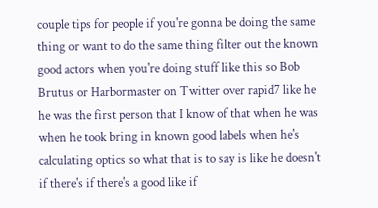couple tips for people if you're gonna be doing the same thing or want to do the same thing filter out the known good actors when you're doing stuff like this so Bob Brutus or Harbormaster on Twitter over rapid7 like he he was the first person that I know of that when he was when he took bring in known good labels when he's calculating optics so what that is to say is like he doesn't if there's if there's a good like if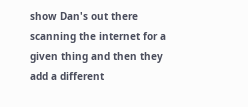show Dan's out there scanning the internet for a given thing and then they add a different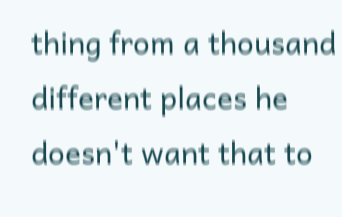thing from a thousand different places he doesn't want that to